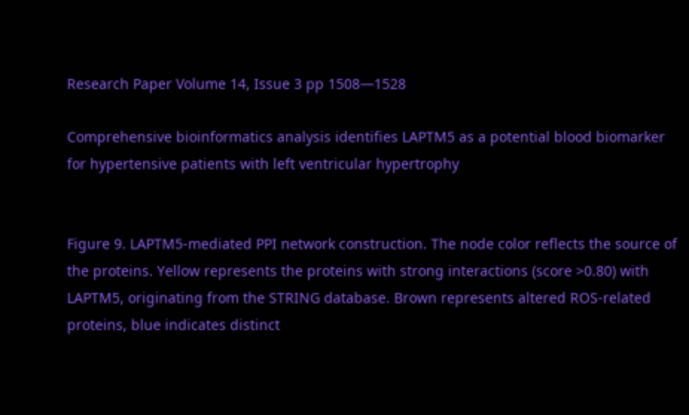Research Paper Volume 14, Issue 3 pp 1508—1528

Comprehensive bioinformatics analysis identifies LAPTM5 as a potential blood biomarker for hypertensive patients with left ventricular hypertrophy


Figure 9. LAPTM5-mediated PPI network construction. The node color reflects the source of the proteins. Yellow represents the proteins with strong interactions (score >0.80) with LAPTM5, originating from the STRING database. Brown represents altered ROS-related proteins, blue indicates distinct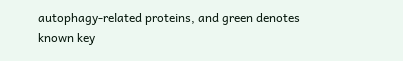autophagy-related proteins, and green denotes known key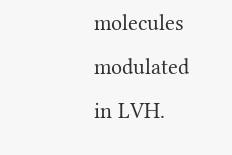molecules modulated in LVH.